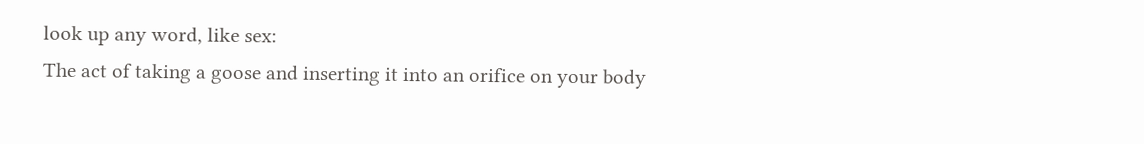look up any word, like sex:
The act of taking a goose and inserting it into an orifice on your body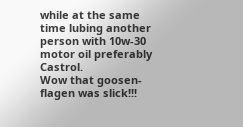while at the same time lubing another person with 10w-30 motor oil preferably Castrol.
Wow that goosen-flagen was slick!!!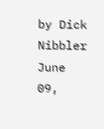by Dick Nibbler June 09,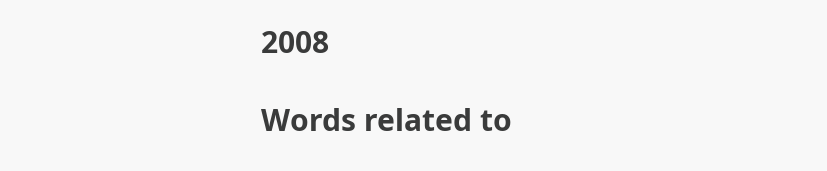2008

Words related to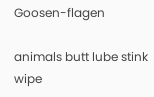Goosen-flagen

animals butt lube stink wipe